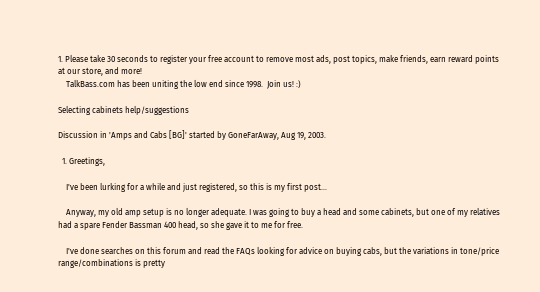1. Please take 30 seconds to register your free account to remove most ads, post topics, make friends, earn reward points at our store, and more!
    TalkBass.com has been uniting the low end since 1998.  Join us! :)

Selecting cabinets help/suggestions

Discussion in 'Amps and Cabs [BG]' started by GoneFarAway, Aug 19, 2003.

  1. Greetings,

    I've been lurking for a while and just registered, so this is my first post...

    Anyway, my old amp setup is no longer adequate. I was going to buy a head and some cabinets, but one of my relatives had a spare Fender Bassman 400 head, so she gave it to me for free.

    I've done searches on this forum and read the FAQs looking for advice on buying cabs, but the variations in tone/price range/combinations is pretty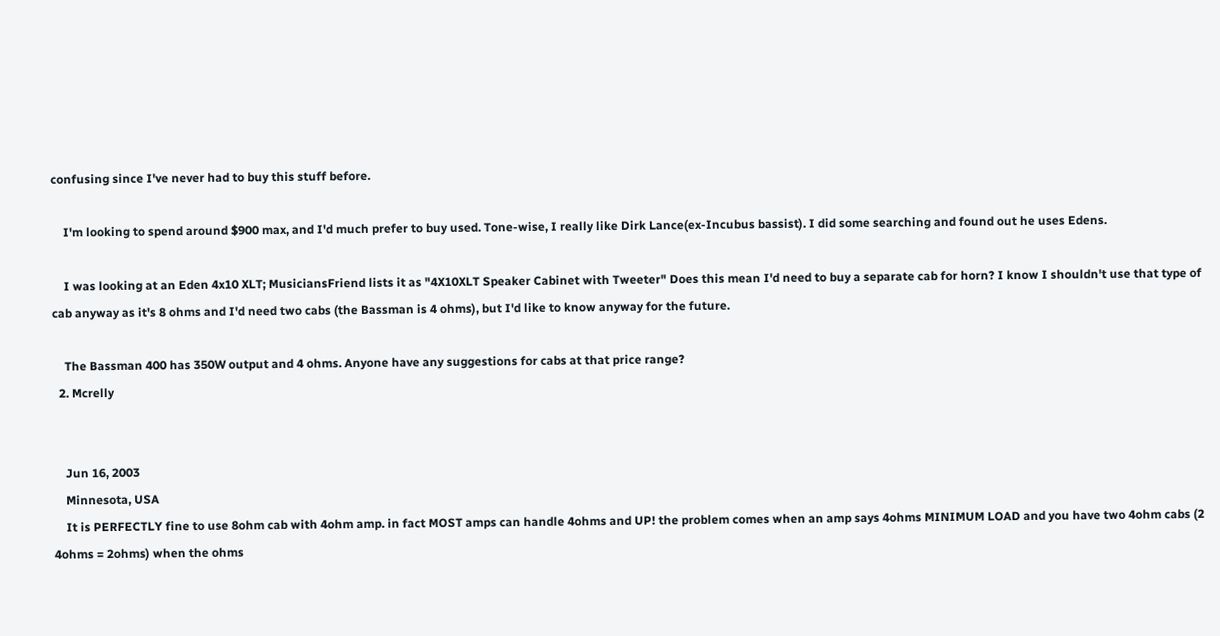confusing since I've never had to buy this stuff before.

    I'm looking to spend around $900 max, and I'd much prefer to buy used. Tone-wise, I really like Dirk Lance(ex-Incubus bassist). I did some searching and found out he uses Edens.

    I was looking at an Eden 4x10 XLT; MusiciansFriend lists it as "4X10XLT Speaker Cabinet with Tweeter" Does this mean I'd need to buy a separate cab for horn? I know I shouldn't use that type of cab anyway as it's 8 ohms and I'd need two cabs (the Bassman is 4 ohms), but I'd like to know anyway for the future.

    The Bassman 400 has 350W output and 4 ohms. Anyone have any suggestions for cabs at that price range?
  2. Mcrelly


    Jun 16, 2003
    Minnesota, USA
    It is PERFECTLY fine to use 8ohm cab with 4ohm amp. in fact MOST amps can handle 4ohms and UP! the problem comes when an amp says 4ohms MINIMUM LOAD and you have two 4ohm cabs (2 4ohms = 2ohms) when the ohms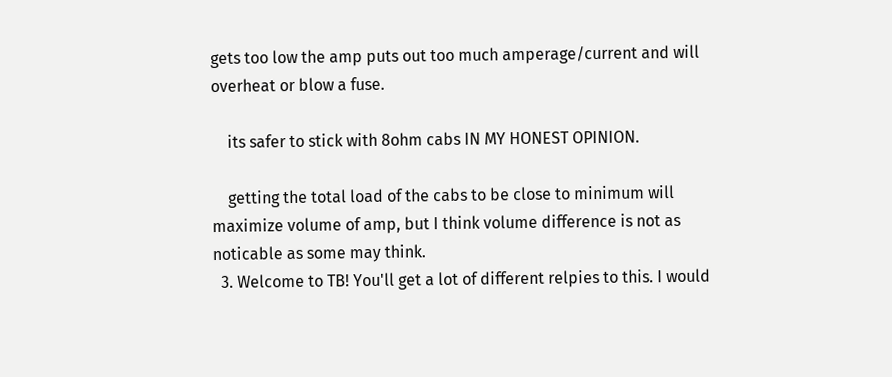gets too low the amp puts out too much amperage/current and will overheat or blow a fuse.

    its safer to stick with 8ohm cabs IN MY HONEST OPINION.

    getting the total load of the cabs to be close to minimum will maximize volume of amp, but I think volume difference is not as noticable as some may think.
  3. Welcome to TB! You'll get a lot of different relpies to this. I would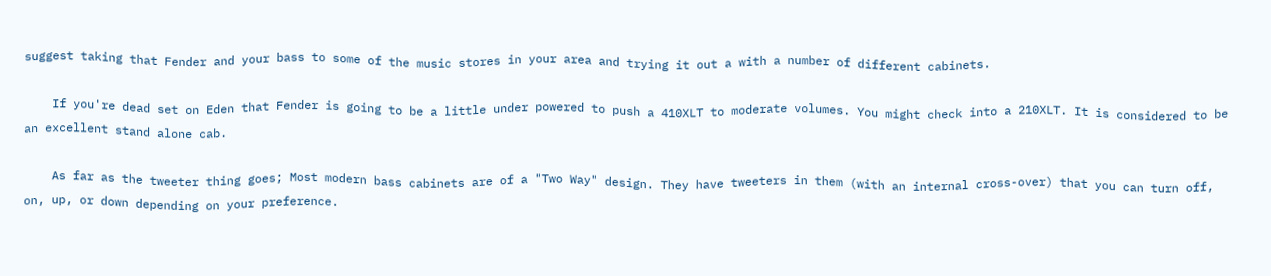suggest taking that Fender and your bass to some of the music stores in your area and trying it out a with a number of different cabinets.

    If you're dead set on Eden that Fender is going to be a little under powered to push a 410XLT to moderate volumes. You might check into a 210XLT. It is considered to be an excellent stand alone cab.

    As far as the tweeter thing goes; Most modern bass cabinets are of a "Two Way" design. They have tweeters in them (with an internal cross-over) that you can turn off, on, up, or down depending on your preference.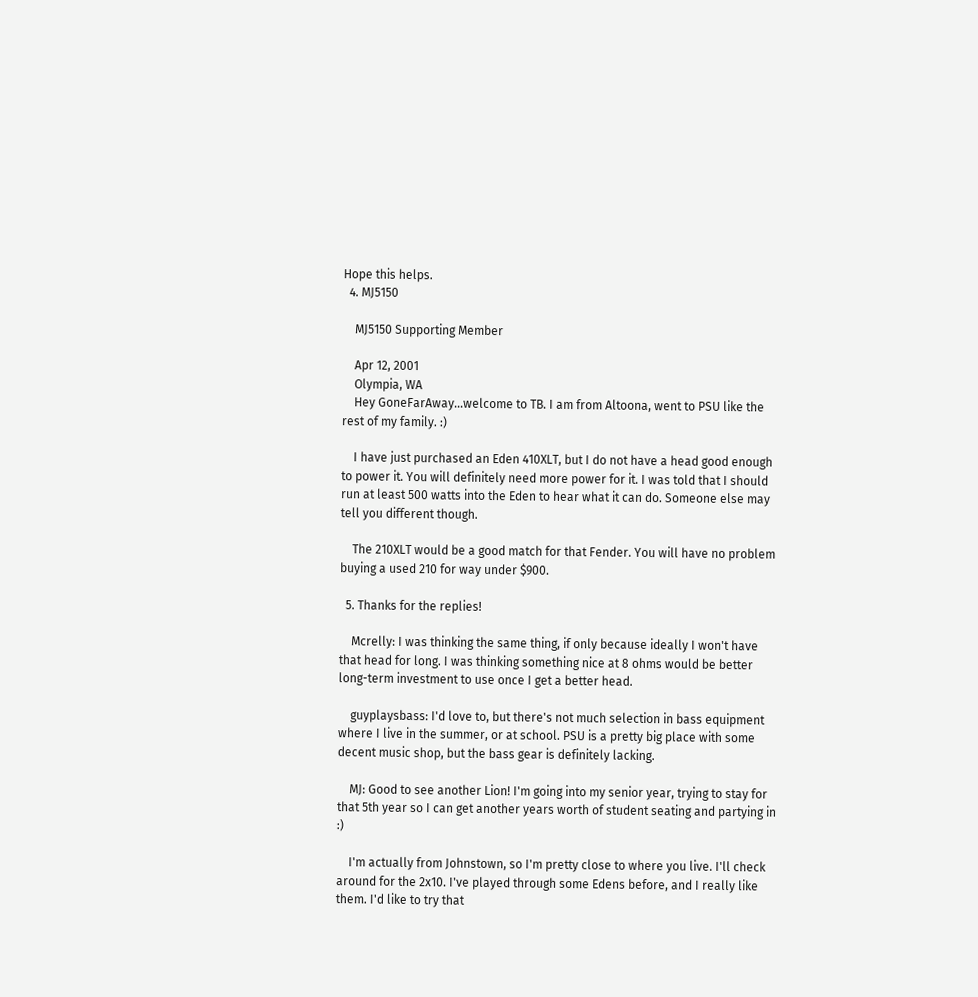Hope this helps.
  4. MJ5150

    MJ5150 Supporting Member

    Apr 12, 2001
    Olympia, WA
    Hey GoneFarAway...welcome to TB. I am from Altoona, went to PSU like the rest of my family. :)

    I have just purchased an Eden 410XLT, but I do not have a head good enough to power it. You will definitely need more power for it. I was told that I should run at least 500 watts into the Eden to hear what it can do. Someone else may tell you different though.

    The 210XLT would be a good match for that Fender. You will have no problem buying a used 210 for way under $900.

  5. Thanks for the replies!

    Mcrelly: I was thinking the same thing, if only because ideally I won't have that head for long. I was thinking something nice at 8 ohms would be better long-term investment to use once I get a better head.

    guyplaysbass: I'd love to, but there's not much selection in bass equipment where I live in the summer, or at school. PSU is a pretty big place with some decent music shop, but the bass gear is definitely lacking.

    MJ: Good to see another Lion! I'm going into my senior year, trying to stay for that 5th year so I can get another years worth of student seating and partying in :)

    I'm actually from Johnstown, so I'm pretty close to where you live. I'll check around for the 2x10. I've played through some Edens before, and I really like them. I'd like to try that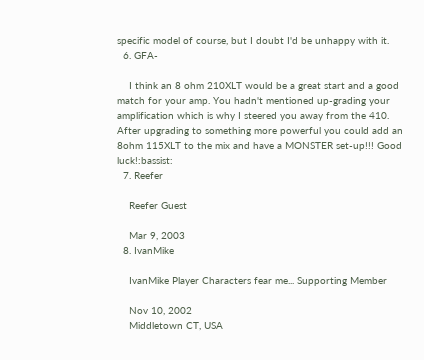specific model of course, but I doubt I'd be unhappy with it.
  6. GFA-

    I think an 8 ohm 210XLT would be a great start and a good match for your amp. You hadn't mentioned up-grading your amplification which is why I steered you away from the 410. After upgrading to something more powerful you could add an 8ohm 115XLT to the mix and have a MONSTER set-up!!! Good luck!:bassist:
  7. Reefer

    Reefer Guest

    Mar 9, 2003
  8. IvanMike

    IvanMike Player Characters fear me... Supporting Member

    Nov 10, 2002
    Middletown CT, USA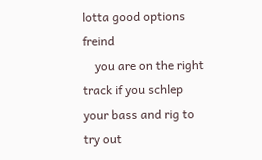lotta good options freind
    you are on the right track if you schlep your bass and rig to try out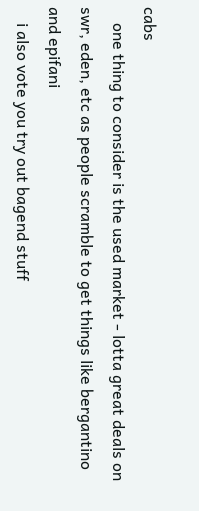cabs
    one thing to consider is the used market - lotta great deals on swr, eden, etc as people scramble to get things like bergantino and epifani
    i also vote you try out bagend stuff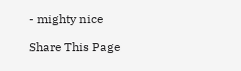- mighty nice

Share This Page